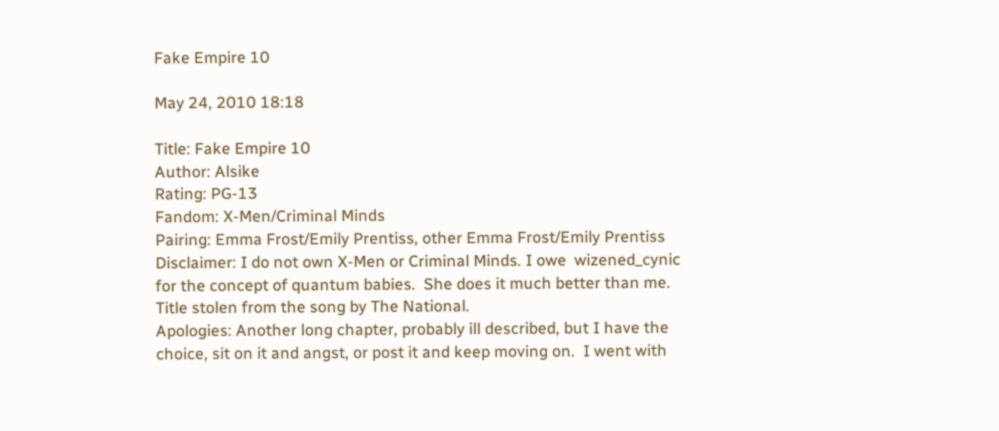Fake Empire 10

May 24, 2010 18:18

Title: Fake Empire 10
Author: Alsike
Rating: PG-13
Fandom: X-Men/Criminal Minds
Pairing: Emma Frost/Emily Prentiss, other Emma Frost/Emily Prentiss
Disclaimer: I do not own X-Men or Criminal Minds. I owe  wizened_cynic for the concept of quantum babies.  She does it much better than me.  Title stolen from the song by The National.
Apologies: Another long chapter, probably ill described, but I have the choice, sit on it and angst, or post it and keep moving on.  I went with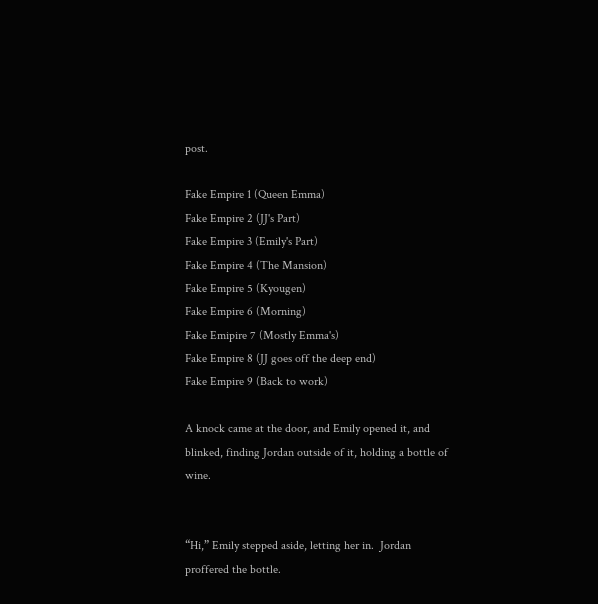post.

Fake Empire 1 (Queen Emma)
Fake Empire 2 (JJ's Part)
Fake Empire 3 (Emily's Part)
Fake Empire 4 (The Mansion)
Fake Empire 5 (Kyougen)
Fake Empire 6 (Morning)
Fake Emipire 7 (Mostly Emma's)
Fake Empire 8 (JJ goes off the deep end)
Fake Empire 9 (Back to work)

A knock came at the door, and Emily opened it, and blinked, finding Jordan outside of it, holding a bottle of wine.


“Hi,” Emily stepped aside, letting her in.  Jordan proffered the bottle.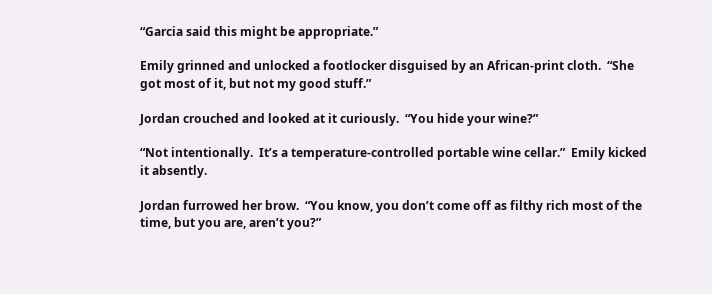“Garcia said this might be appropriate.”

Emily grinned and unlocked a footlocker disguised by an African-print cloth.  “She got most of it, but not my good stuff.”

Jordan crouched and looked at it curiously.  “You hide your wine?”

“Not intentionally.  It’s a temperature-controlled portable wine cellar.”  Emily kicked it absently.

Jordan furrowed her brow.  “You know, you don’t come off as filthy rich most of the time, but you are, aren’t you?”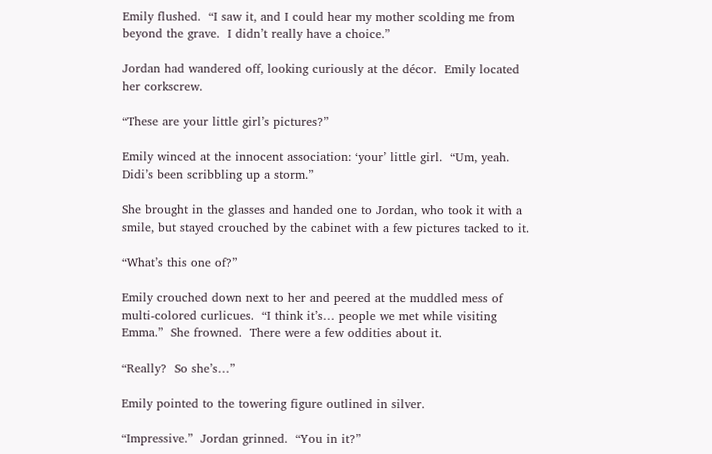Emily flushed.  “I saw it, and I could hear my mother scolding me from beyond the grave.  I didn’t really have a choice.”

Jordan had wandered off, looking curiously at the décor.  Emily located her corkscrew.

“These are your little girl’s pictures?”

Emily winced at the innocent association: ‘your’ little girl.  “Um, yeah.  Didi’s been scribbling up a storm.”

She brought in the glasses and handed one to Jordan, who took it with a smile, but stayed crouched by the cabinet with a few pictures tacked to it.

“What’s this one of?”

Emily crouched down next to her and peered at the muddled mess of multi-colored curlicues.  “I think it’s… people we met while visiting Emma.”  She frowned.  There were a few oddities about it.

“Really?  So she’s…”

Emily pointed to the towering figure outlined in silver.

“Impressive.”  Jordan grinned.  “You in it?”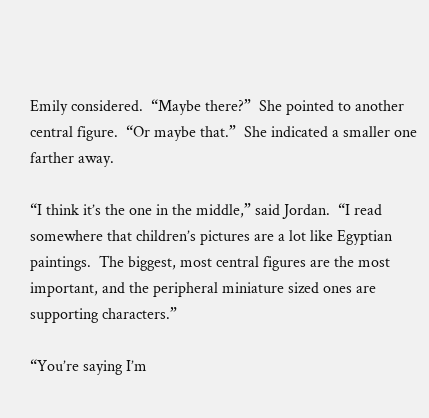Emily considered.  “Maybe there?”  She pointed to another central figure.  “Or maybe that.”  She indicated a smaller one farther away.

“I think it’s the one in the middle,” said Jordan.  “I read somewhere that children’s pictures are a lot like Egyptian paintings.  The biggest, most central figures are the most important, and the peripheral miniature sized ones are supporting characters.”

“You’re saying I’m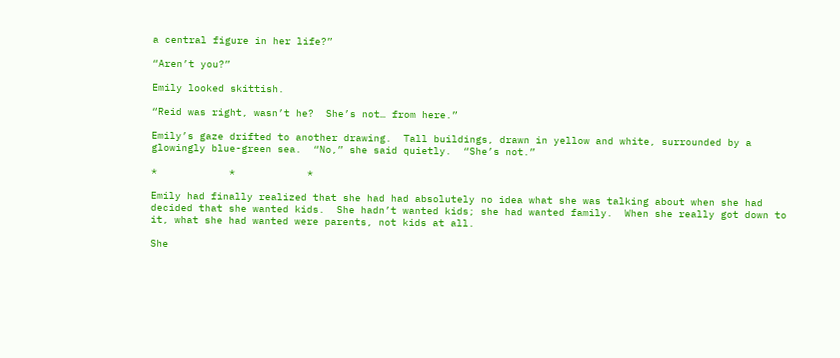a central figure in her life?”

“Aren’t you?”

Emily looked skittish.

“Reid was right, wasn’t he?  She’s not… from here.”

Emily’s gaze drifted to another drawing.  Tall buildings, drawn in yellow and white, surrounded by a glowingly blue-green sea.  “No,” she said quietly.  “She’s not.”

*            *            *

Emily had finally realized that she had had absolutely no idea what she was talking about when she had decided that she wanted kids.  She hadn’t wanted kids; she had wanted family.  When she really got down to it, what she had wanted were parents, not kids at all.

She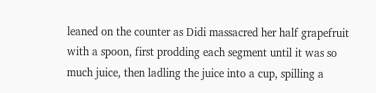leaned on the counter as Didi massacred her half grapefruit with a spoon, first prodding each segment until it was so much juice, then ladling the juice into a cup, spilling a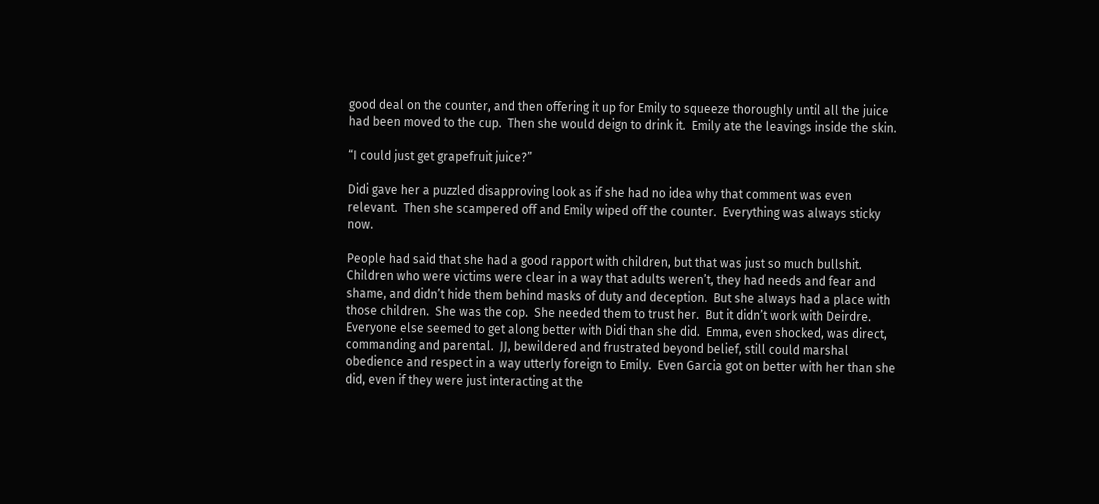good deal on the counter, and then offering it up for Emily to squeeze thoroughly until all the juice had been moved to the cup.  Then she would deign to drink it.  Emily ate the leavings inside the skin.

“I could just get grapefruit juice?”

Didi gave her a puzzled disapproving look as if she had no idea why that comment was even relevant.  Then she scampered off and Emily wiped off the counter.  Everything was always sticky now.

People had said that she had a good rapport with children, but that was just so much bullshit.  Children who were victims were clear in a way that adults weren’t, they had needs and fear and shame, and didn’t hide them behind masks of duty and deception.  But she always had a place with those children.  She was the cop.  She needed them to trust her.  But it didn’t work with Deirdre.  Everyone else seemed to get along better with Didi than she did.  Emma, even shocked, was direct, commanding and parental.  JJ, bewildered and frustrated beyond belief, still could marshal obedience and respect in a way utterly foreign to Emily.  Even Garcia got on better with her than she did, even if they were just interacting at the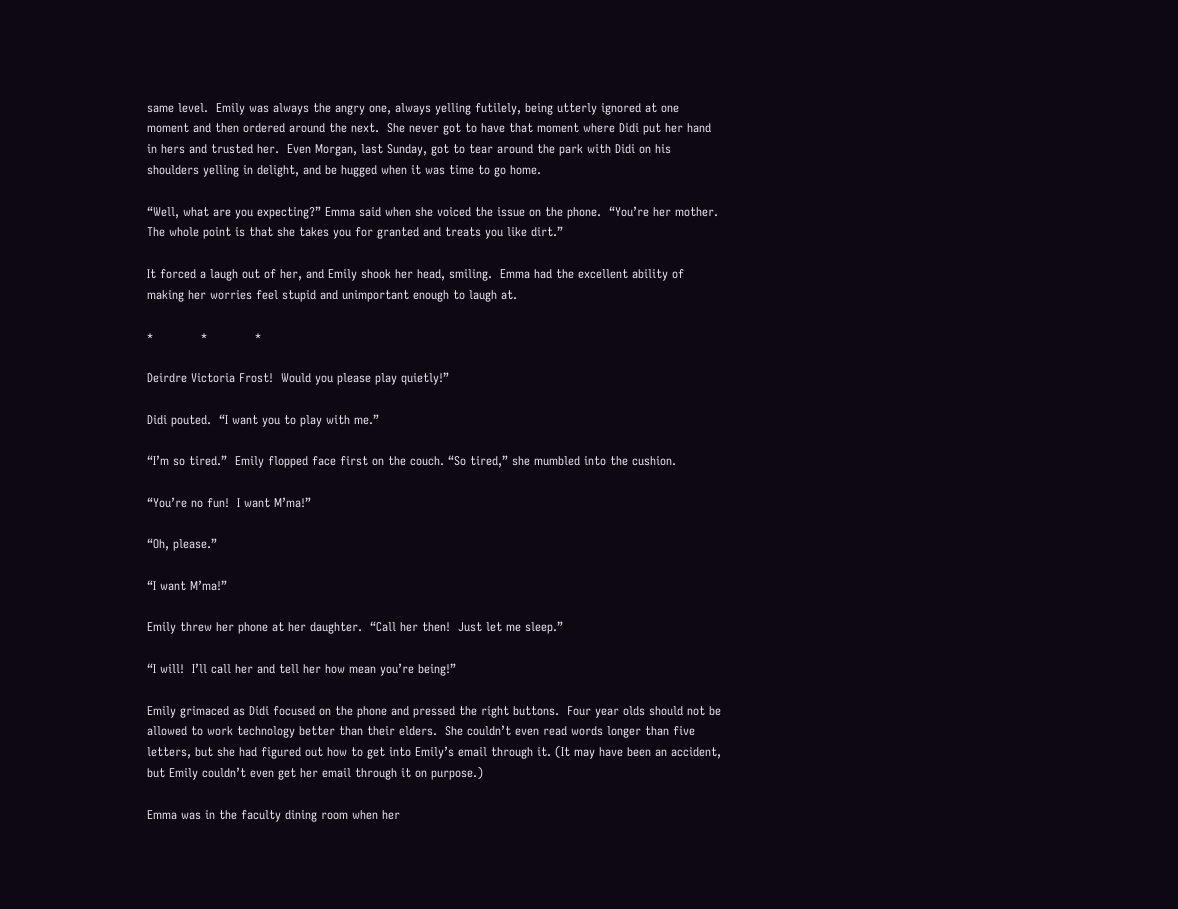same level.  Emily was always the angry one, always yelling futilely, being utterly ignored at one moment and then ordered around the next.  She never got to have that moment where Didi put her hand in hers and trusted her.  Even Morgan, last Sunday, got to tear around the park with Didi on his shoulders yelling in delight, and be hugged when it was time to go home.

“Well, what are you expecting?” Emma said when she voiced the issue on the phone.  “You’re her mother.  The whole point is that she takes you for granted and treats you like dirt.”

It forced a laugh out of her, and Emily shook her head, smiling.  Emma had the excellent ability of making her worries feel stupid and unimportant enough to laugh at.

*            *            *

Deirdre Victoria Frost!  Would you please play quietly!”

Didi pouted.  “I want you to play with me.”

“I’m so tired.”  Emily flopped face first on the couch. “So tired,” she mumbled into the cushion.

“You’re no fun!  I want M’ma!”

“Oh, please.”

“I want M’ma!”

Emily threw her phone at her daughter.  “Call her then!  Just let me sleep.”

“I will!  I’ll call her and tell her how mean you’re being!”

Emily grimaced as Didi focused on the phone and pressed the right buttons.  Four year olds should not be allowed to work technology better than their elders.  She couldn’t even read words longer than five letters, but she had figured out how to get into Emily’s email through it. (It may have been an accident, but Emily couldn’t even get her email through it on purpose.)

Emma was in the faculty dining room when her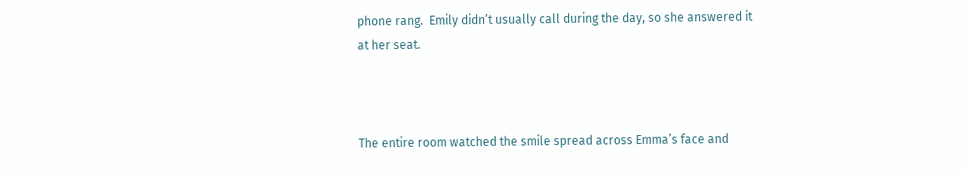phone rang.  Emily didn’t usually call during the day, so she answered it at her seat.



The entire room watched the smile spread across Emma’s face and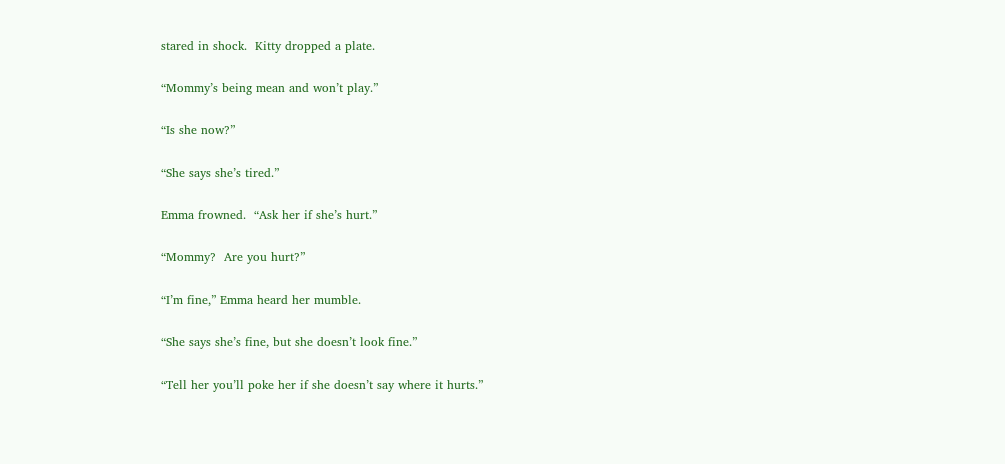stared in shock.  Kitty dropped a plate.

“Mommy’s being mean and won’t play.”

“Is she now?”

“She says she’s tired.”

Emma frowned.  “Ask her if she’s hurt.”

“Mommy?  Are you hurt?”

“I’m fine,” Emma heard her mumble.

“She says she’s fine, but she doesn’t look fine.”

“Tell her you’ll poke her if she doesn’t say where it hurts.”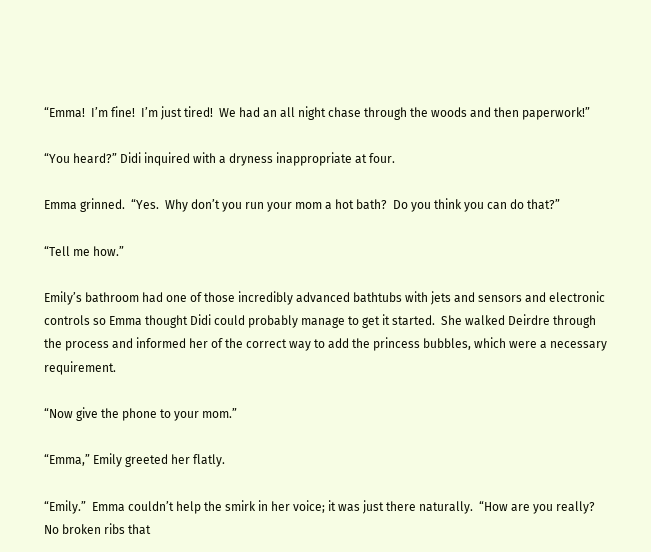“Emma!  I’m fine!  I’m just tired!  We had an all night chase through the woods and then paperwork!”

“You heard?” Didi inquired with a dryness inappropriate at four.

Emma grinned.  “Yes.  Why don’t you run your mom a hot bath?  Do you think you can do that?”

“Tell me how.”

Emily’s bathroom had one of those incredibly advanced bathtubs with jets and sensors and electronic controls so Emma thought Didi could probably manage to get it started.  She walked Deirdre through the process and informed her of the correct way to add the princess bubbles, which were a necessary requirement.

“Now give the phone to your mom.”

“Emma,” Emily greeted her flatly.

“Emily.”  Emma couldn’t help the smirk in her voice; it was just there naturally.  “How are you really?  No broken ribs that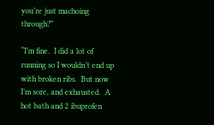you’re just machoing through?”

“I’m fine.  I did a lot of running so I wouldn’t end up with broken ribs.  But now I’m sore, and exhausted.  A hot bath and 2 ibuprofen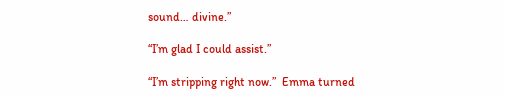sound… divine.”

“I’m glad I could assist.”

“I’m stripping right now.”  Emma turned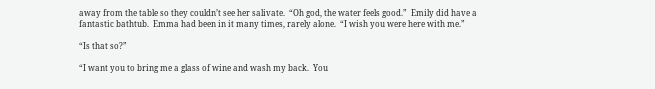away from the table so they couldn’t see her salivate.  “Oh god, the water feels good.”  Emily did have a fantastic bathtub.  Emma had been in it many times, rarely alone.  “I wish you were here with me.”

“Is that so?”

“I want you to bring me a glass of wine and wash my back.  You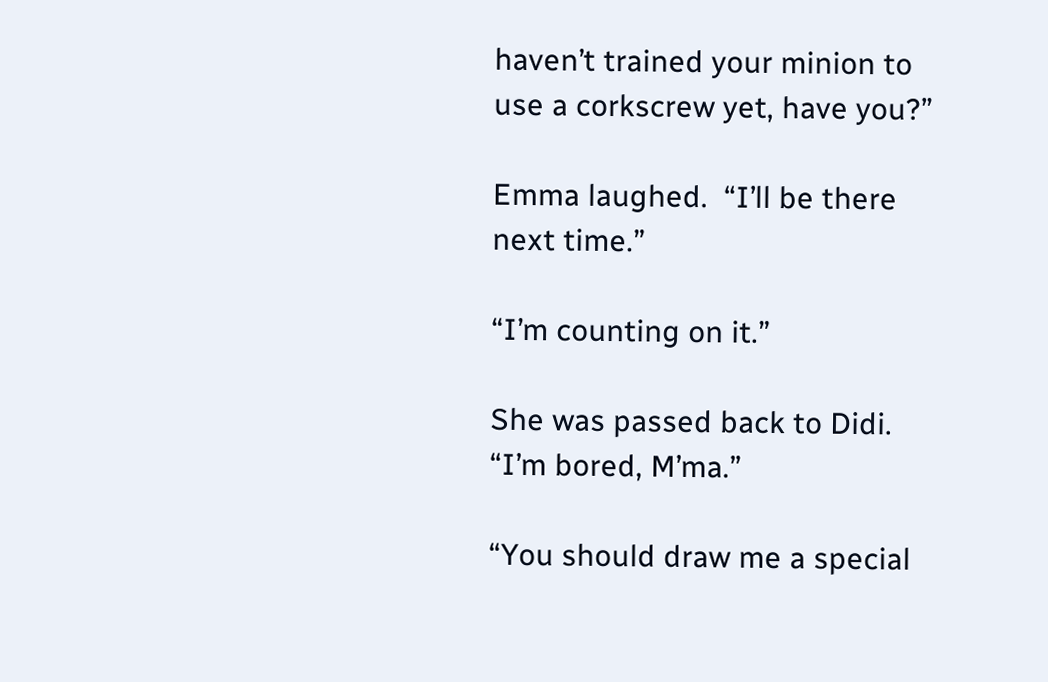haven’t trained your minion to use a corkscrew yet, have you?”

Emma laughed.  “I’ll be there next time.”

“I’m counting on it.”

She was passed back to Didi.  “I’m bored, M’ma.”

“You should draw me a special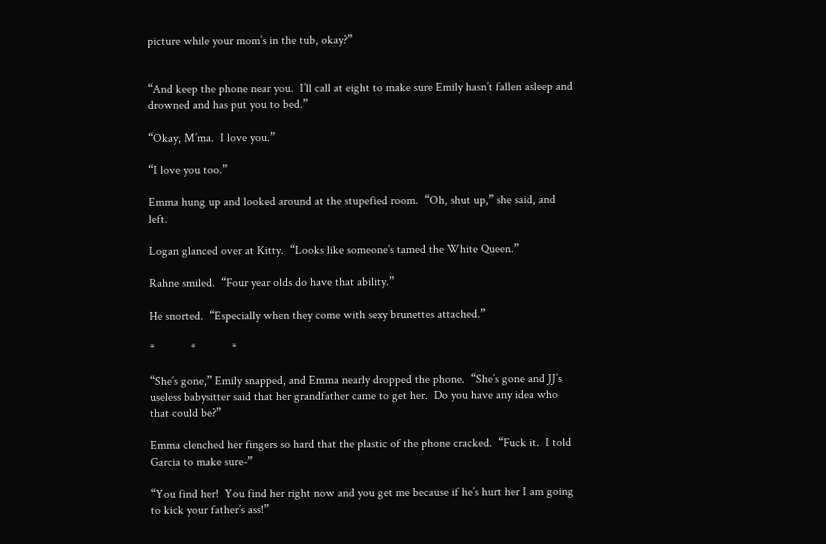picture while your mom’s in the tub, okay?”


“And keep the phone near you.  I’ll call at eight to make sure Emily hasn’t fallen asleep and drowned and has put you to bed.”

“Okay, M’ma.  I love you.”

“I love you too.”

Emma hung up and looked around at the stupefied room.  “Oh, shut up,” she said, and left.

Logan glanced over at Kitty.  “Looks like someone’s tamed the White Queen.”

Rahne smiled.  “Four year olds do have that ability.”

He snorted.  “Especially when they come with sexy brunettes attached.”

*            *            *

“She’s gone,” Emily snapped, and Emma nearly dropped the phone.  “She’s gone and JJ’s useless babysitter said that her grandfather came to get her.  Do you have any idea who that could be?”

Emma clenched her fingers so hard that the plastic of the phone cracked.  “Fuck it.  I told Garcia to make sure-”

“You find her!  You find her right now and you get me because if he’s hurt her I am going to kick your father’s ass!”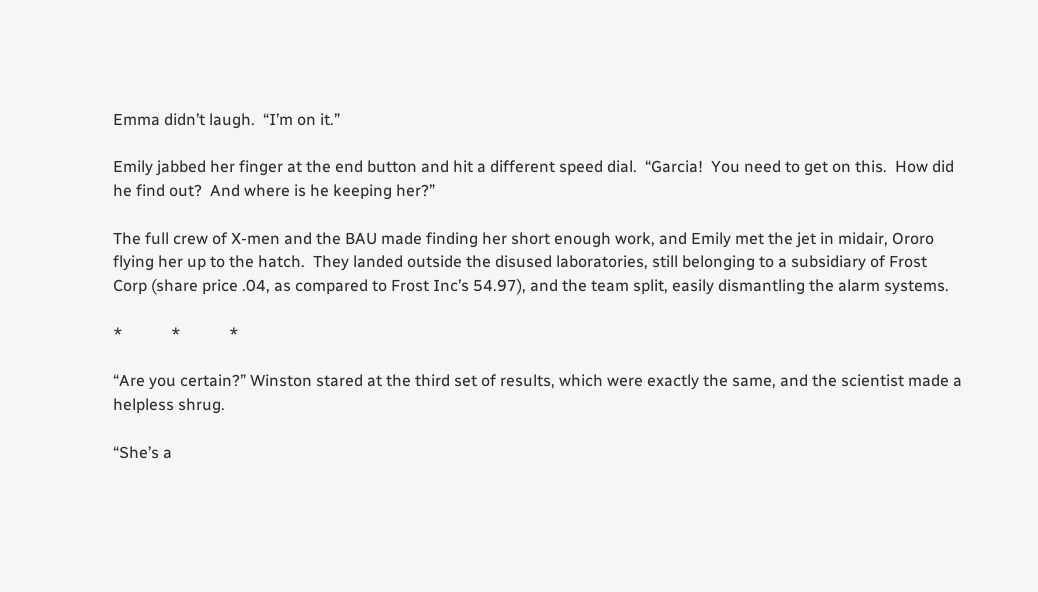Emma didn’t laugh.  “I’m on it.”

Emily jabbed her finger at the end button and hit a different speed dial.  “Garcia!  You need to get on this.  How did he find out?  And where is he keeping her?”

The full crew of X-men and the BAU made finding her short enough work, and Emily met the jet in midair, Ororo flying her up to the hatch.  They landed outside the disused laboratories, still belonging to a subsidiary of Frost Corp (share price .04, as compared to Frost Inc’s 54.97), and the team split, easily dismantling the alarm systems.

*            *            *

“Are you certain?” Winston stared at the third set of results, which were exactly the same, and the scientist made a helpless shrug.

“She’s a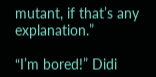mutant, if that’s any explanation.”

“I’m bored!” Didi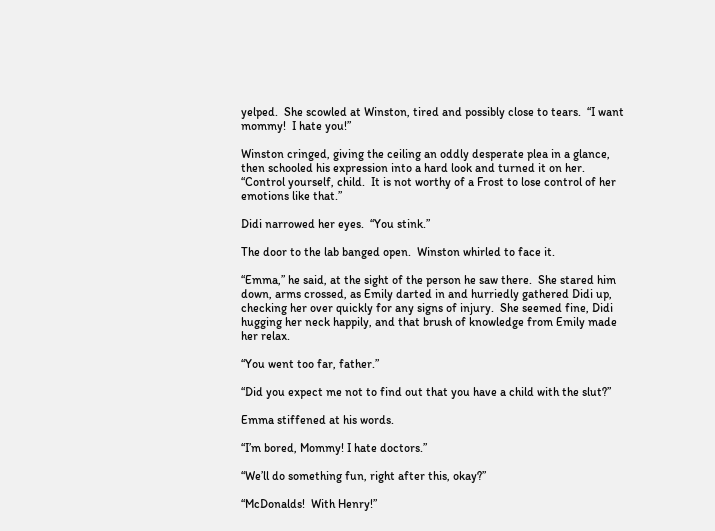yelped.  She scowled at Winston, tired and possibly close to tears.  “I want mommy!  I hate you!”

Winston cringed, giving the ceiling an oddly desperate plea in a glance, then schooled his expression into a hard look and turned it on her.  “Control yourself, child.  It is not worthy of a Frost to lose control of her emotions like that.”

Didi narrowed her eyes.  “You stink.”

The door to the lab banged open.  Winston whirled to face it.

“Emma,” he said, at the sight of the person he saw there.  She stared him down, arms crossed, as Emily darted in and hurriedly gathered Didi up, checking her over quickly for any signs of injury.  She seemed fine, Didi hugging her neck happily, and that brush of knowledge from Emily made her relax.

“You went too far, father.”

“Did you expect me not to find out that you have a child with the slut?”

Emma stiffened at his words.

“I’m bored, Mommy! I hate doctors.”

“We’ll do something fun, right after this, okay?”

“McDonalds!  With Henry!”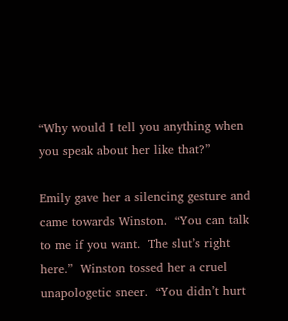“Why would I tell you anything when you speak about her like that?”

Emily gave her a silencing gesture and came towards Winston.  “You can talk to me if you want.  The slut’s right here.”  Winston tossed her a cruel unapologetic sneer.  “You didn’t hurt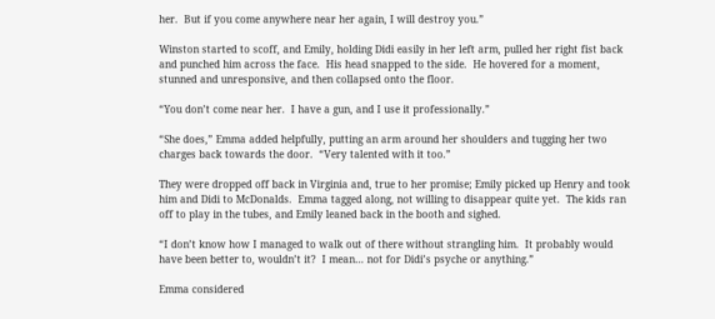her.  But if you come anywhere near her again, I will destroy you.”

Winston started to scoff, and Emily, holding Didi easily in her left arm, pulled her right fist back and punched him across the face.  His head snapped to the side.  He hovered for a moment, stunned and unresponsive, and then collapsed onto the floor.

“You don’t come near her.  I have a gun, and I use it professionally.”

“She does,” Emma added helpfully, putting an arm around her shoulders and tugging her two charges back towards the door.  “Very talented with it too.”

They were dropped off back in Virginia and, true to her promise; Emily picked up Henry and took him and Didi to McDonalds.  Emma tagged along, not willing to disappear quite yet.  The kids ran off to play in the tubes, and Emily leaned back in the booth and sighed.

“I don’t know how I managed to walk out of there without strangling him.  It probably would have been better to, wouldn’t it?  I mean… not for Didi’s psyche or anything.”

Emma considered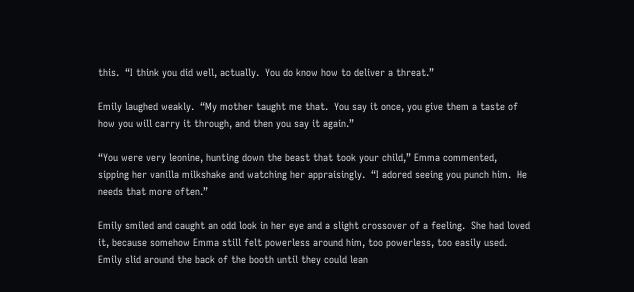this.  “I think you did well, actually.  You do know how to deliver a threat.”

Emily laughed weakly.  “My mother taught me that.  You say it once, you give them a taste of how you will carry it through, and then you say it again.”

“You were very leonine, hunting down the beast that took your child,” Emma commented, sipping her vanilla milkshake and watching her appraisingly.  “I adored seeing you punch him.  He needs that more often.”

Emily smiled and caught an odd look in her eye and a slight crossover of a feeling.  She had loved it, because somehow Emma still felt powerless around him, too powerless, too easily used.  Emily slid around the back of the booth until they could lean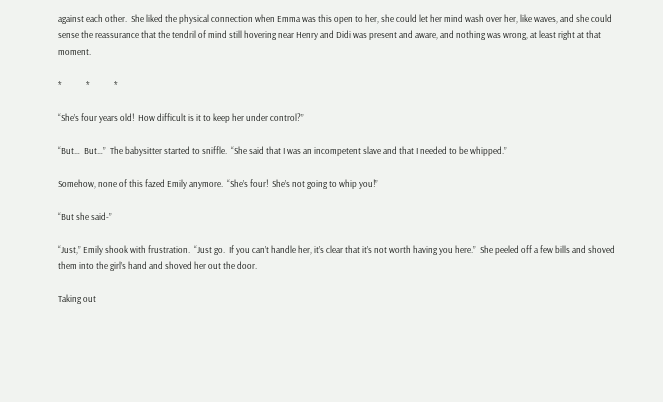against each other.  She liked the physical connection when Emma was this open to her, she could let her mind wash over her, like waves, and she could sense the reassurance that the tendril of mind still hovering near Henry and Didi was present and aware, and nothing was wrong, at least right at that moment.

*            *            *

“She’s four years old!  How difficult is it to keep her under control?”

“But…  But…”  The babysitter started to sniffle.  “She said that I was an incompetent slave and that I needed to be whipped.”

Somehow, none of this fazed Emily anymore.  “She’s four!  She’s not going to whip you!”

“But she said-”

“Just,” Emily shook with frustration.  “Just go.  If you can’t handle her, it’s clear that it’s not worth having you here.”  She peeled off a few bills and shoved them into the girl’s hand and shoved her out the door.

Taking out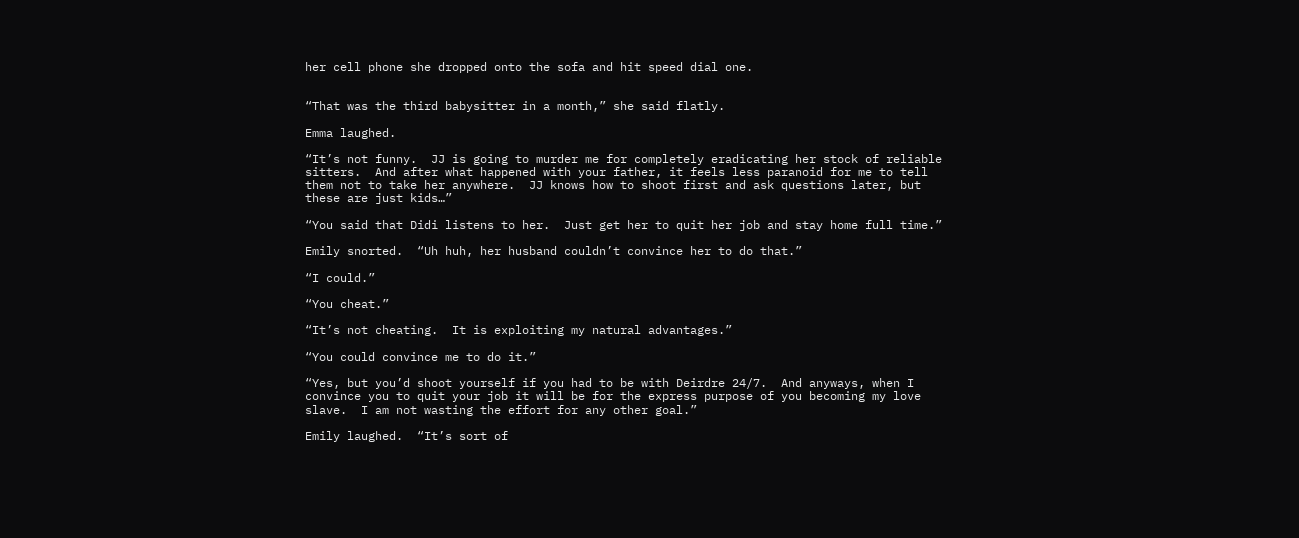her cell phone she dropped onto the sofa and hit speed dial one.


“That was the third babysitter in a month,” she said flatly.

Emma laughed.

“It’s not funny.  JJ is going to murder me for completely eradicating her stock of reliable sitters.  And after what happened with your father, it feels less paranoid for me to tell them not to take her anywhere.  JJ knows how to shoot first and ask questions later, but these are just kids…”

“You said that Didi listens to her.  Just get her to quit her job and stay home full time.”

Emily snorted.  “Uh huh, her husband couldn’t convince her to do that.”

“I could.”

“You cheat.”

“It’s not cheating.  It is exploiting my natural advantages.”

“You could convince me to do it.”

“Yes, but you’d shoot yourself if you had to be with Deirdre 24/7.  And anyways, when I convince you to quit your job it will be for the express purpose of you becoming my love slave.  I am not wasting the effort for any other goal.”

Emily laughed.  “It’s sort of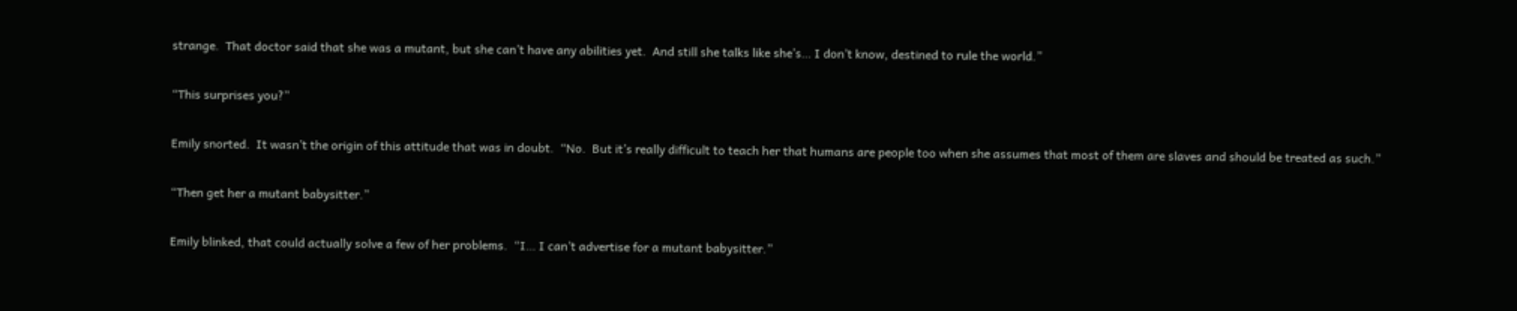strange.  That doctor said that she was a mutant, but she can’t have any abilities yet.  And still she talks like she’s… I don’t know, destined to rule the world.”

“This surprises you?”

Emily snorted.  It wasn’t the origin of this attitude that was in doubt.  “No.  But it’s really difficult to teach her that humans are people too when she assumes that most of them are slaves and should be treated as such.”

“Then get her a mutant babysitter.”

Emily blinked, that could actually solve a few of her problems.  “I… I can’t advertise for a mutant babysitter.”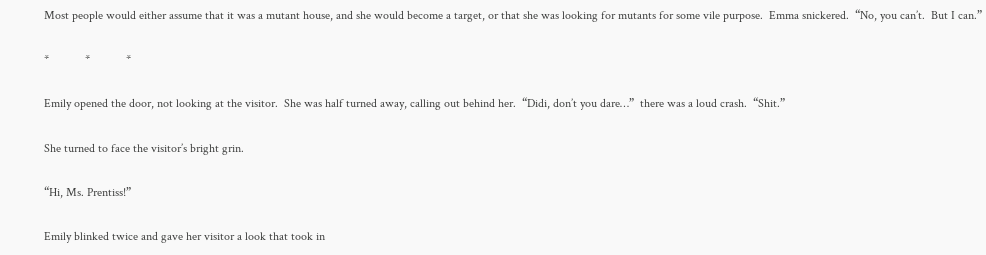Most people would either assume that it was a mutant house, and she would become a target, or that she was looking for mutants for some vile purpose.  Emma snickered.  “No, you can’t.  But I can.”

*            *            *

Emily opened the door, not looking at the visitor.  She was half turned away, calling out behind her.  “Didi, don’t you dare…”  there was a loud crash.  “Shit.”

She turned to face the visitor’s bright grin.

“Hi, Ms. Prentiss!”

Emily blinked twice and gave her visitor a look that took in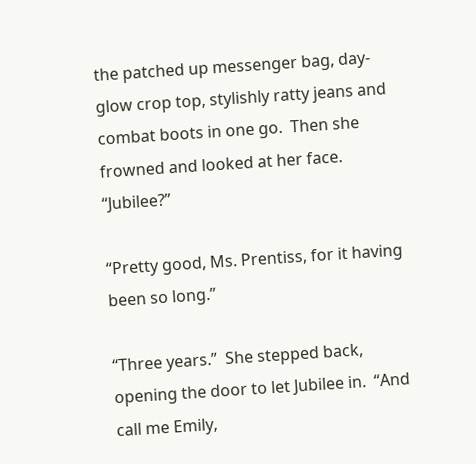the patched up messenger bag, day-glow crop top, stylishly ratty jeans and combat boots in one go.  Then she frowned and looked at her face.  “Jubilee?”

“Pretty good, Ms. Prentiss, for it having been so long.”

“Three years.”  She stepped back, opening the door to let Jubilee in.  “And call me Emily,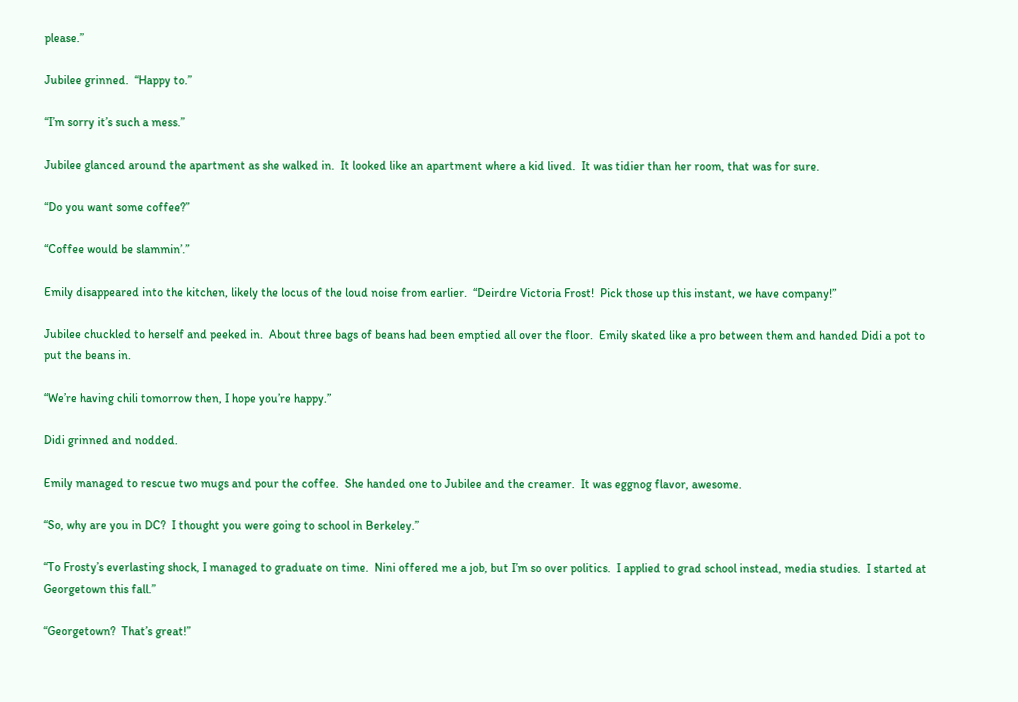please.”

Jubilee grinned.  “Happy to.”

“I’m sorry it’s such a mess.”

Jubilee glanced around the apartment as she walked in.  It looked like an apartment where a kid lived.  It was tidier than her room, that was for sure.

“Do you want some coffee?”

“Coffee would be slammin’.”

Emily disappeared into the kitchen, likely the locus of the loud noise from earlier.  “Deirdre Victoria Frost!  Pick those up this instant, we have company!”

Jubilee chuckled to herself and peeked in.  About three bags of beans had been emptied all over the floor.  Emily skated like a pro between them and handed Didi a pot to put the beans in.

“We’re having chili tomorrow then, I hope you’re happy.”

Didi grinned and nodded.

Emily managed to rescue two mugs and pour the coffee.  She handed one to Jubilee and the creamer.  It was eggnog flavor, awesome.

“So, why are you in DC?  I thought you were going to school in Berkeley.”

“To Frosty’s everlasting shock, I managed to graduate on time.  Nini offered me a job, but I’m so over politics.  I applied to grad school instead, media studies.  I started at Georgetown this fall.”

“Georgetown?  That’s great!”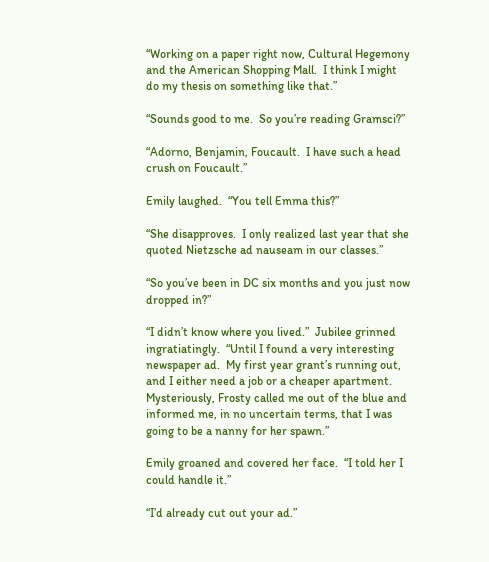“Working on a paper right now, Cultural Hegemony and the American Shopping Mall.  I think I might do my thesis on something like that.”

“Sounds good to me.  So you’re reading Gramsci?”

“Adorno, Benjamin, Foucault.  I have such a head crush on Foucault.”

Emily laughed.  “You tell Emma this?”

“She disapproves.  I only realized last year that she quoted Nietzsche ad nauseam in our classes.”

“So you’ve been in DC six months and you just now dropped in?”

“I didn’t know where you lived.”  Jubilee grinned ingratiatingly.  “Until I found a very interesting newspaper ad.  My first year grant’s running out, and I either need a job or a cheaper apartment.  Mysteriously, Frosty called me out of the blue and informed me, in no uncertain terms, that I was going to be a nanny for her spawn.”

Emily groaned and covered her face.  “I told her I could handle it.”

“I’d already cut out your ad.”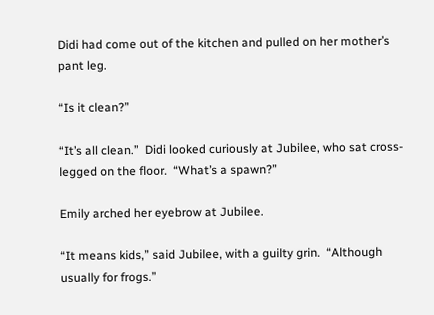Didi had come out of the kitchen and pulled on her mother’s pant leg.

“Is it clean?”

“It’s all clean.”  Didi looked curiously at Jubilee, who sat cross-legged on the floor.  “What’s a spawn?”

Emily arched her eyebrow at Jubilee.

“It means kids,” said Jubilee, with a guilty grin.  “Although usually for frogs.”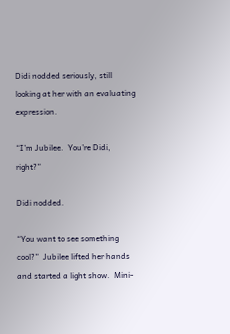Didi nodded seriously, still looking at her with an evaluating expression.

“I’m Jubilee.  You’re Didi, right?”

Didi nodded.

“You want to see something cool?”  Jubilee lifted her hands and started a light show.  Mini-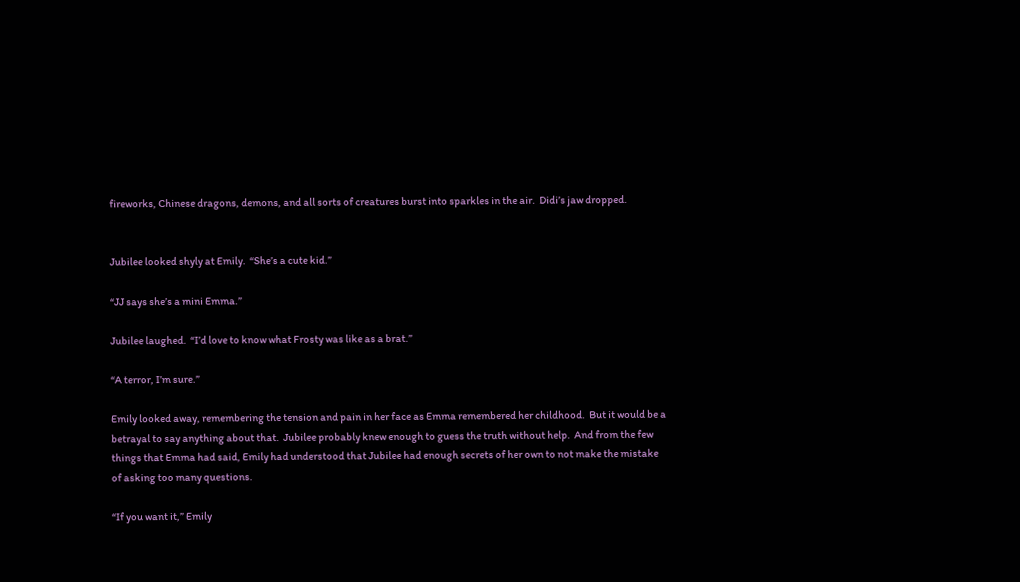fireworks, Chinese dragons, demons, and all sorts of creatures burst into sparkles in the air.  Didi’s jaw dropped.


Jubilee looked shyly at Emily.  “She’s a cute kid.”

“JJ says she’s a mini Emma.”

Jubilee laughed.  “I’d love to know what Frosty was like as a brat.”

“A terror, I’m sure.”

Emily looked away, remembering the tension and pain in her face as Emma remembered her childhood.  But it would be a betrayal to say anything about that.  Jubilee probably knew enough to guess the truth without help.  And from the few things that Emma had said, Emily had understood that Jubilee had enough secrets of her own to not make the mistake of asking too many questions.

“If you want it,” Emily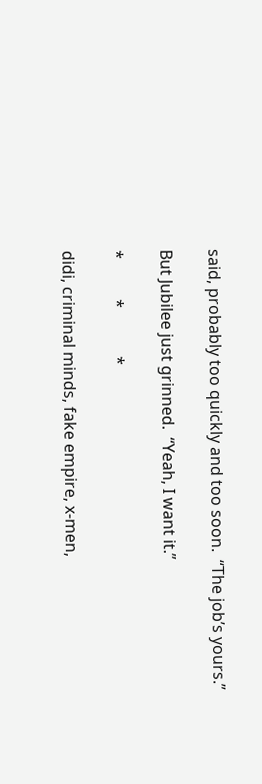said, probably too quickly and too soon.  “The job’s yours.”

But Jubilee just grinned.  “Yeah, I want it.”

*          *            *

didi, criminal minds, fake empire, x-men,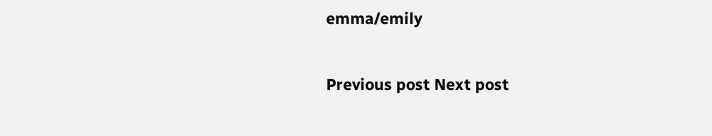emma/emily

Previous post Next post